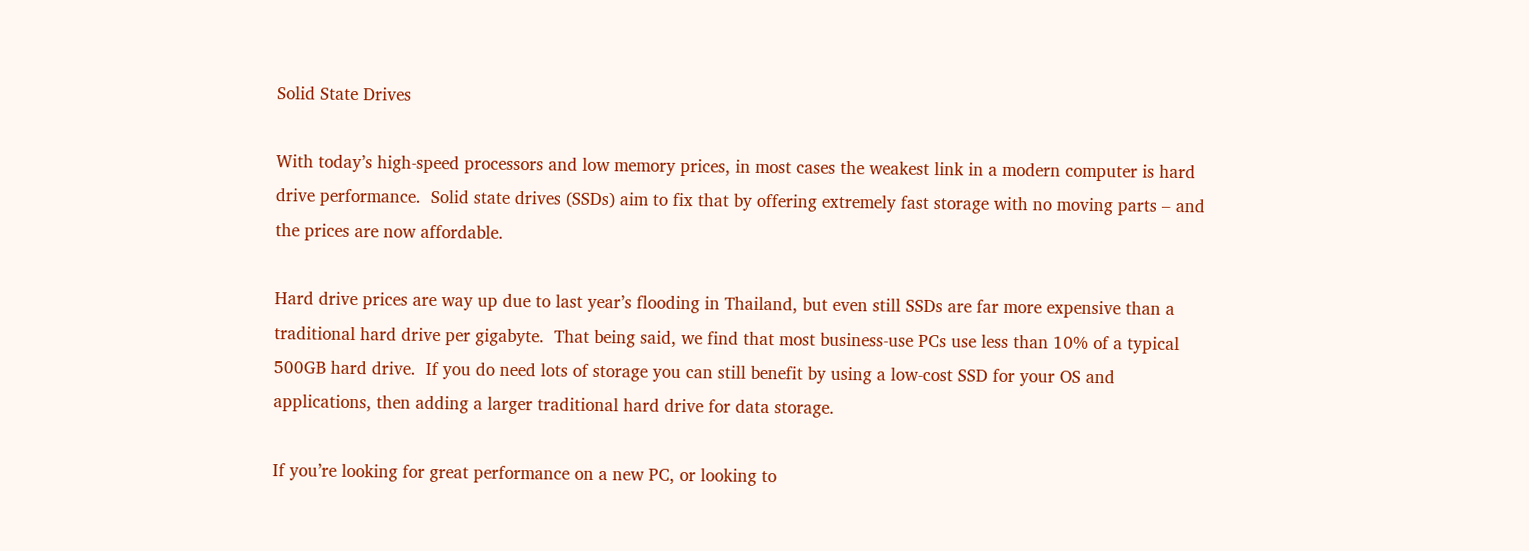Solid State Drives

With today’s high-speed processors and low memory prices, in most cases the weakest link in a modern computer is hard drive performance.  Solid state drives (SSDs) aim to fix that by offering extremely fast storage with no moving parts – and the prices are now affordable.

Hard drive prices are way up due to last year’s flooding in Thailand, but even still SSDs are far more expensive than a traditional hard drive per gigabyte.  That being said, we find that most business-use PCs use less than 10% of a typical 500GB hard drive.  If you do need lots of storage you can still benefit by using a low-cost SSD for your OS and applications, then adding a larger traditional hard drive for data storage.

If you’re looking for great performance on a new PC, or looking to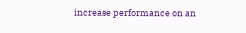increase performance on an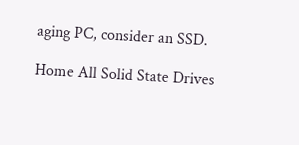aging PC, consider an SSD.

Home All Solid State Drives